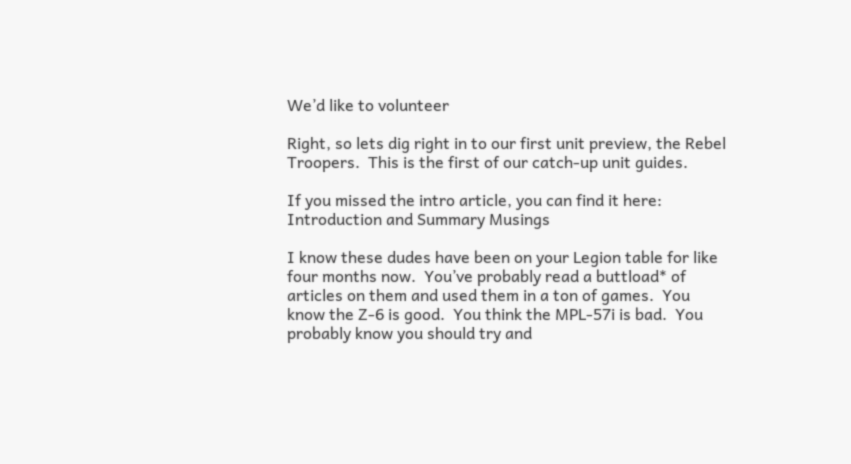We’d like to volunteer

Right, so lets dig right in to our first unit preview, the Rebel Troopers.  This is the first of our catch-up unit guides.

If you missed the intro article, you can find it here: Introduction and Summary Musings

I know these dudes have been on your Legion table for like four months now.  You’ve probably read a buttload* of articles on them and used them in a ton of games.  You know the Z-6 is good.  You think the MPL-57i is bad.  You probably know you should try and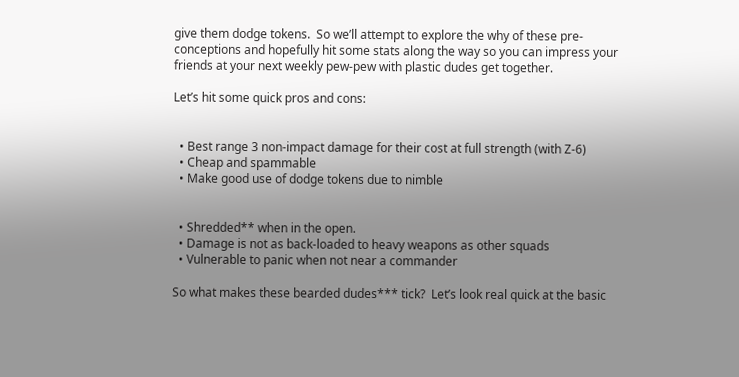give them dodge tokens.  So we’ll attempt to explore the why of these pre-conceptions and hopefully hit some stats along the way so you can impress your friends at your next weekly pew-pew with plastic dudes get together.

Let’s hit some quick pros and cons:


  • Best range 3 non-impact damage for their cost at full strength (with Z-6)
  • Cheap and spammable
  • Make good use of dodge tokens due to nimble


  • Shredded** when in the open.
  • Damage is not as back-loaded to heavy weapons as other squads
  • Vulnerable to panic when not near a commander

So what makes these bearded dudes*** tick?  Let’s look real quick at the basic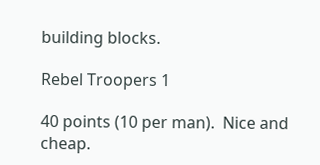building blocks.

Rebel Troopers 1

40 points (10 per man).  Nice and cheap.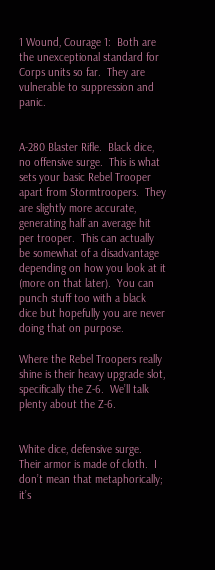1 Wound, Courage 1:  Both are the unexceptional standard for Corps units so far.  They are vulnerable to suppression and panic.


A-280 Blaster Rifle.  Black dice, no offensive surge.  This is what sets your basic Rebel Trooper apart from Stormtroopers.  They are slightly more accurate, generating half an average hit per trooper.  This can actually be somewhat of a disadvantage depending on how you look at it (more on that later).  You can punch stuff too with a black dice but hopefully you are never doing that on purpose.

Where the Rebel Troopers really shine is their heavy upgrade slot, specifically the Z-6.  We’ll talk plenty about the Z-6.


White dice, defensive surge. Their armor is made of cloth.  I don’t mean that metaphorically; it’s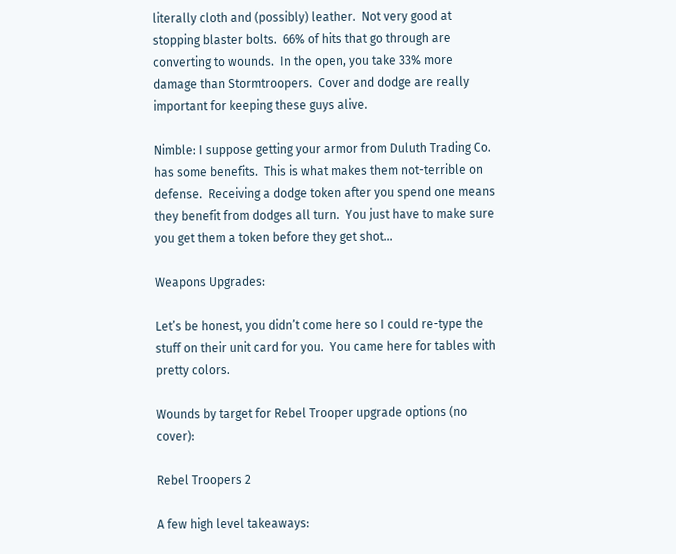literally cloth and (possibly) leather.  Not very good at stopping blaster bolts.  66% of hits that go through are converting to wounds.  In the open, you take 33% more damage than Stormtroopers.  Cover and dodge are really important for keeping these guys alive.

Nimble: I suppose getting your armor from Duluth Trading Co. has some benefits.  This is what makes them not-terrible on defense.  Receiving a dodge token after you spend one means they benefit from dodges all turn.  You just have to make sure you get them a token before they get shot…

Weapons Upgrades:

Let’s be honest, you didn’t come here so I could re-type the stuff on their unit card for you.  You came here for tables with pretty colors.

Wounds by target for Rebel Trooper upgrade options (no cover):

Rebel Troopers 2

A few high level takeaways: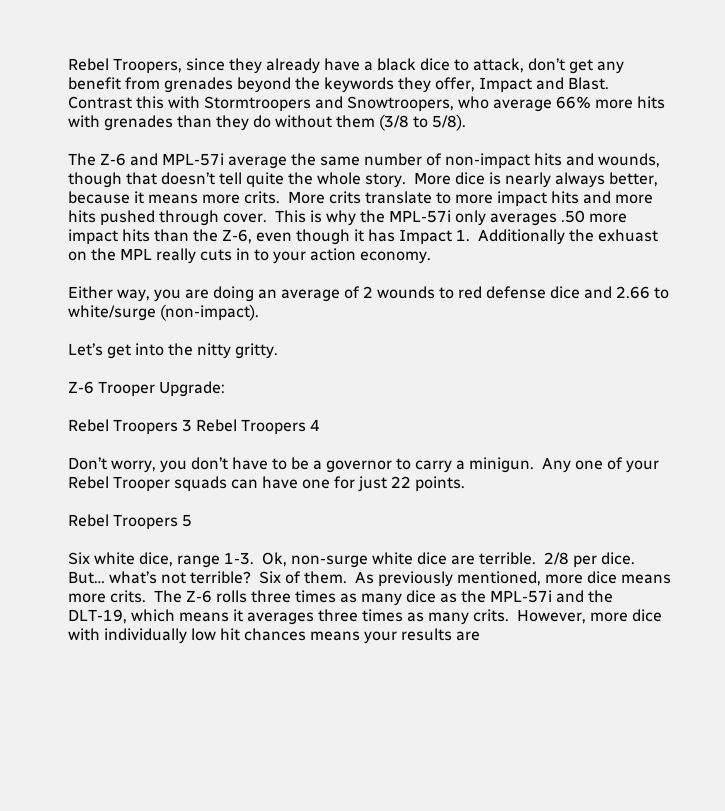Rebel Troopers, since they already have a black dice to attack, don’t get any benefit from grenades beyond the keywords they offer, Impact and Blast.  Contrast this with Stormtroopers and Snowtroopers, who average 66% more hits with grenades than they do without them (3/8 to 5/8).

The Z-6 and MPL-57i average the same number of non-impact hits and wounds, though that doesn’t tell quite the whole story.  More dice is nearly always better, because it means more crits.  More crits translate to more impact hits and more hits pushed through cover.  This is why the MPL-57i only averages .50 more impact hits than the Z-6, even though it has Impact 1.  Additionally the exhuast on the MPL really cuts in to your action economy.

Either way, you are doing an average of 2 wounds to red defense dice and 2.66 to white/surge (non-impact).

Let’s get into the nitty gritty.

Z-6 Trooper Upgrade:

Rebel Troopers 3 Rebel Troopers 4

Don’t worry, you don’t have to be a governor to carry a minigun.  Any one of your Rebel Trooper squads can have one for just 22 points.

Rebel Troopers 5

Six white dice, range 1-3.  Ok, non-surge white dice are terrible.  2/8 per dice.  But… what’s not terrible?  Six of them.  As previously mentioned, more dice means more crits.  The Z-6 rolls three times as many dice as the MPL-57i and the DLT-19, which means it averages three times as many crits.  However, more dice with individually low hit chances means your results are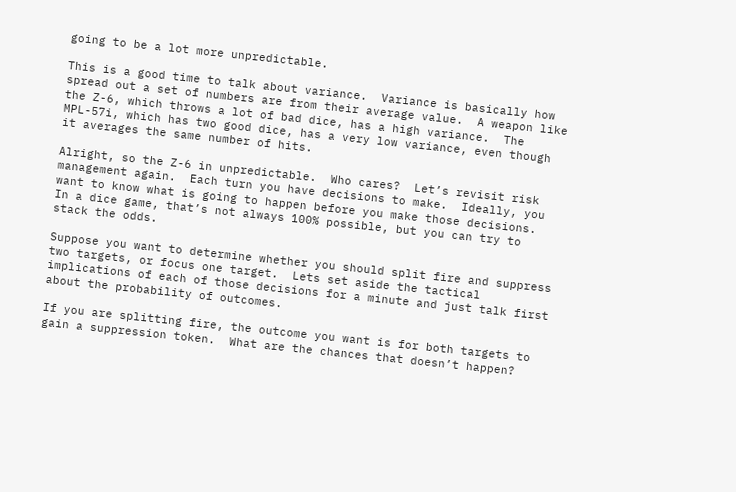going to be a lot more unpredictable.

This is a good time to talk about variance.  Variance is basically how spread out a set of numbers are from their average value.  A weapon like the Z-6, which throws a lot of bad dice, has a high variance.  The MPL-57i, which has two good dice, has a very low variance, even though it averages the same number of hits.

Alright, so the Z-6 in unpredictable.  Who cares?  Let’s revisit risk management again.  Each turn you have decisions to make.  Ideally, you want to know what is going to happen before you make those decisions.  In a dice game, that’s not always 100% possible, but you can try to stack the odds.

Suppose you want to determine whether you should split fire and suppress two targets, or focus one target.  Lets set aside the tactical implications of each of those decisions for a minute and just talk first about the probability of outcomes.

If you are splitting fire, the outcome you want is for both targets to gain a suppression token.  What are the chances that doesn’t happen?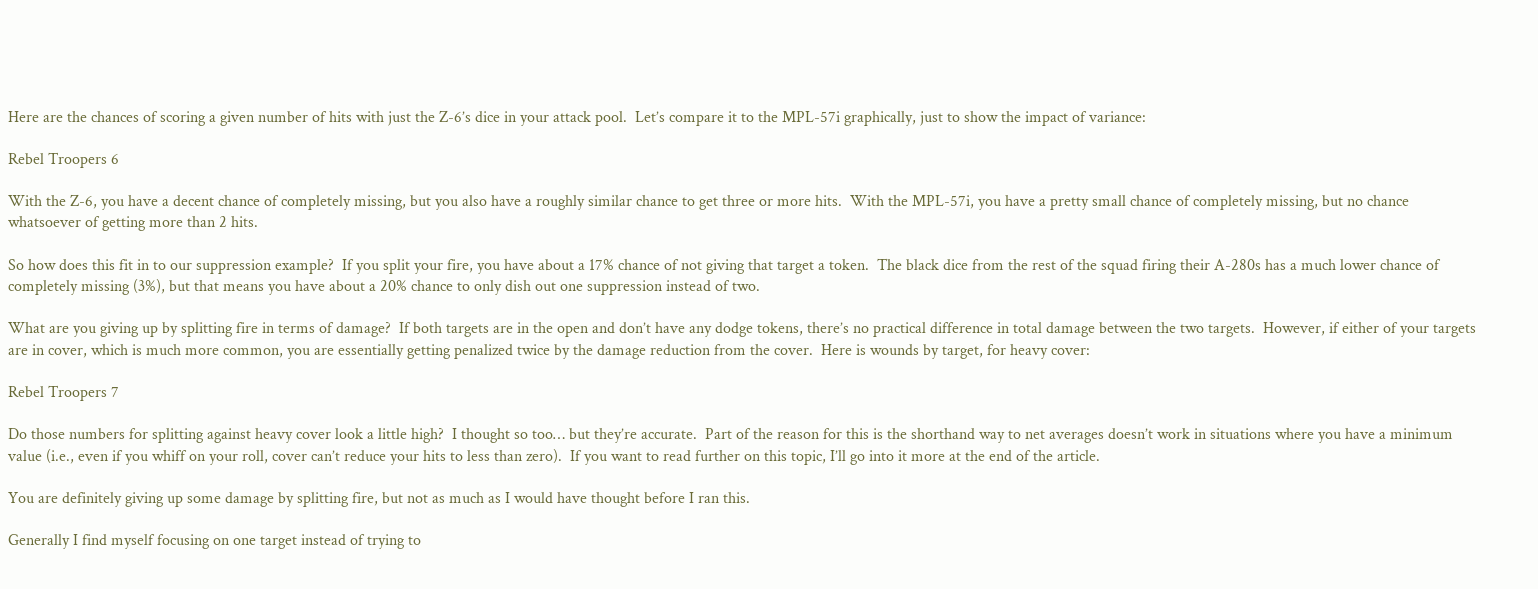Here are the chances of scoring a given number of hits with just the Z-6’s dice in your attack pool.  Let’s compare it to the MPL-57i graphically, just to show the impact of variance:

Rebel Troopers 6

With the Z-6, you have a decent chance of completely missing, but you also have a roughly similar chance to get three or more hits.  With the MPL-57i, you have a pretty small chance of completely missing, but no chance whatsoever of getting more than 2 hits.

So how does this fit in to our suppression example?  If you split your fire, you have about a 17% chance of not giving that target a token.  The black dice from the rest of the squad firing their A-280s has a much lower chance of completely missing (3%), but that means you have about a 20% chance to only dish out one suppression instead of two.

What are you giving up by splitting fire in terms of damage?  If both targets are in the open and don’t have any dodge tokens, there’s no practical difference in total damage between the two targets.  However, if either of your targets are in cover, which is much more common, you are essentially getting penalized twice by the damage reduction from the cover.  Here is wounds by target, for heavy cover:

Rebel Troopers 7

Do those numbers for splitting against heavy cover look a little high?  I thought so too… but they’re accurate.  Part of the reason for this is the shorthand way to net averages doesn’t work in situations where you have a minimum value (i.e., even if you whiff on your roll, cover can’t reduce your hits to less than zero).  If you want to read further on this topic, I’ll go into it more at the end of the article.

You are definitely giving up some damage by splitting fire, but not as much as I would have thought before I ran this.

Generally I find myself focusing on one target instead of trying to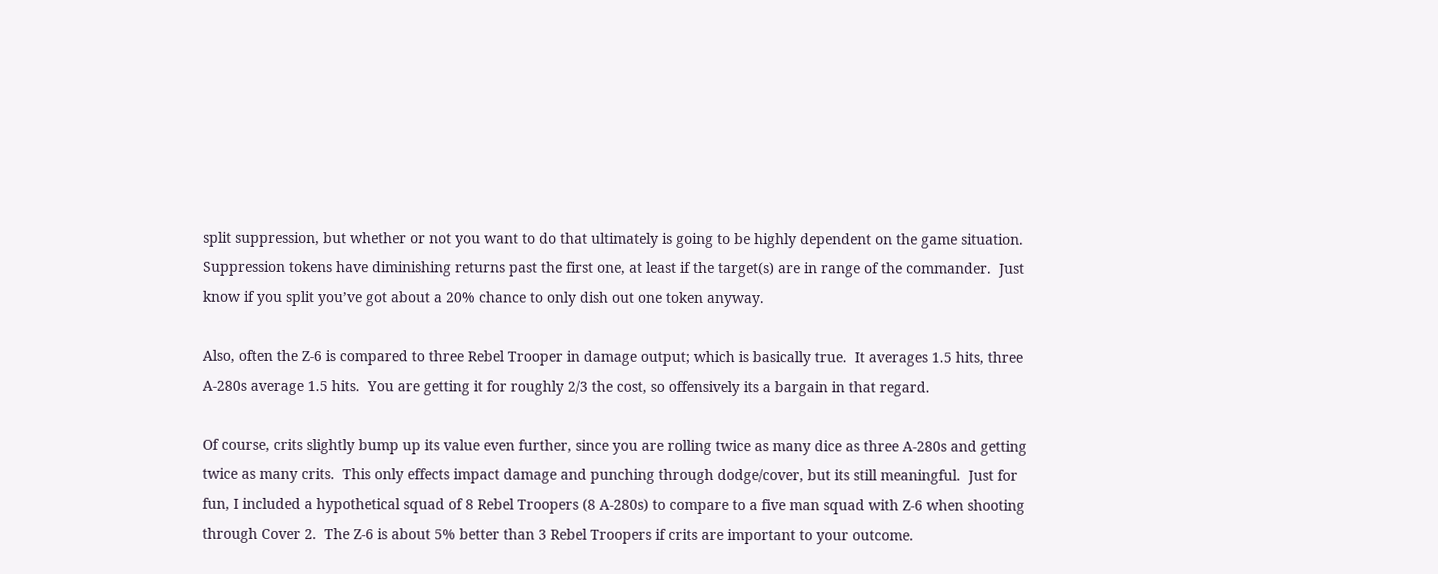split suppression, but whether or not you want to do that ultimately is going to be highly dependent on the game situation.  Suppression tokens have diminishing returns past the first one, at least if the target(s) are in range of the commander.  Just know if you split you’ve got about a 20% chance to only dish out one token anyway.

Also, often the Z-6 is compared to three Rebel Trooper in damage output; which is basically true.  It averages 1.5 hits, three A-280s average 1.5 hits.  You are getting it for roughly 2/3 the cost, so offensively its a bargain in that regard.

Of course, crits slightly bump up its value even further, since you are rolling twice as many dice as three A-280s and getting twice as many crits.  This only effects impact damage and punching through dodge/cover, but its still meaningful.  Just for fun, I included a hypothetical squad of 8 Rebel Troopers (8 A-280s) to compare to a five man squad with Z-6 when shooting through Cover 2.  The Z-6 is about 5% better than 3 Rebel Troopers if crits are important to your outcome.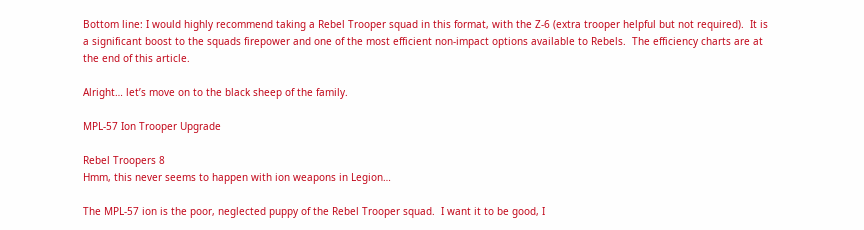Bottom line: I would highly recommend taking a Rebel Trooper squad in this format, with the Z-6 (extra trooper helpful but not required).  It is a significant boost to the squads firepower and one of the most efficient non-impact options available to Rebels.  The efficiency charts are at the end of this article.

Alright… let’s move on to the black sheep of the family.

MPL-57 Ion Trooper Upgrade

Rebel Troopers 8
Hmm, this never seems to happen with ion weapons in Legion…

The MPL-57 ion is the poor, neglected puppy of the Rebel Trooper squad.  I want it to be good, I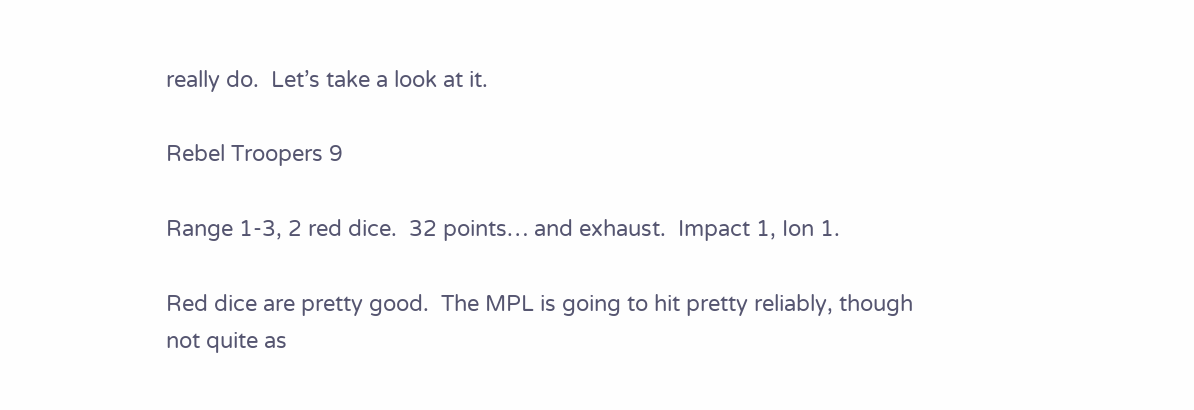really do.  Let’s take a look at it.

Rebel Troopers 9

Range 1-3, 2 red dice.  32 points… and exhaust.  Impact 1, Ion 1.

Red dice are pretty good.  The MPL is going to hit pretty reliably, though not quite as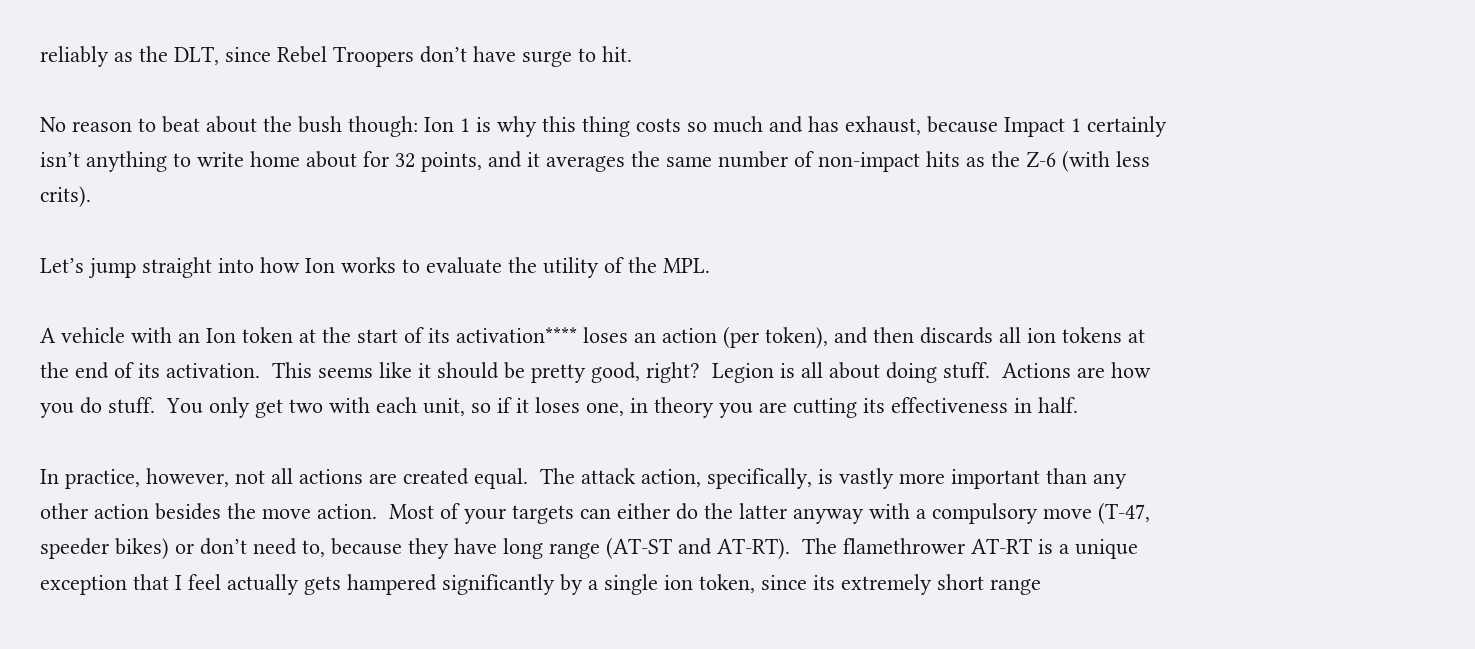reliably as the DLT, since Rebel Troopers don’t have surge to hit.

No reason to beat about the bush though: Ion 1 is why this thing costs so much and has exhaust, because Impact 1 certainly isn’t anything to write home about for 32 points, and it averages the same number of non-impact hits as the Z-6 (with less crits).

Let’s jump straight into how Ion works to evaluate the utility of the MPL.

A vehicle with an Ion token at the start of its activation**** loses an action (per token), and then discards all ion tokens at the end of its activation.  This seems like it should be pretty good, right?  Legion is all about doing stuff.  Actions are how you do stuff.  You only get two with each unit, so if it loses one, in theory you are cutting its effectiveness in half.

In practice, however, not all actions are created equal.  The attack action, specifically, is vastly more important than any other action besides the move action.  Most of your targets can either do the latter anyway with a compulsory move (T-47, speeder bikes) or don’t need to, because they have long range (AT-ST and AT-RT).  The flamethrower AT-RT is a unique exception that I feel actually gets hampered significantly by a single ion token, since its extremely short range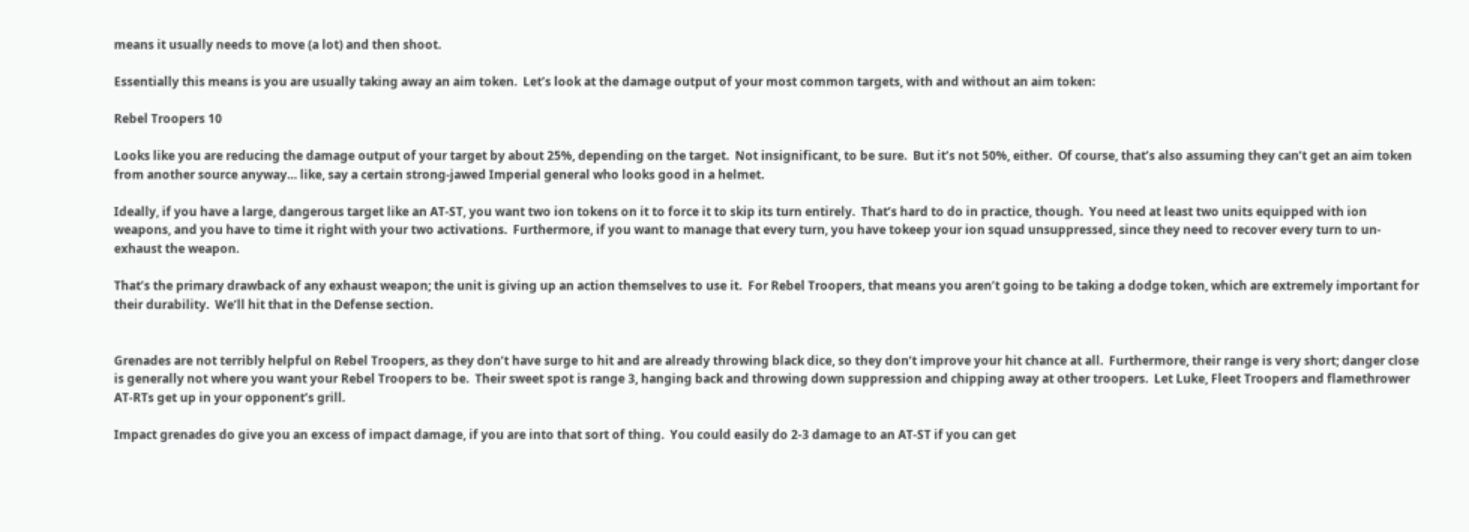means it usually needs to move (a lot) and then shoot.

Essentially this means is you are usually taking away an aim token.  Let’s look at the damage output of your most common targets, with and without an aim token:

Rebel Troopers 10

Looks like you are reducing the damage output of your target by about 25%, depending on the target.  Not insignificant, to be sure.  But it’s not 50%, either.  Of course, that’s also assuming they can’t get an aim token from another source anyway… like, say a certain strong-jawed Imperial general who looks good in a helmet.

Ideally, if you have a large, dangerous target like an AT-ST, you want two ion tokens on it to force it to skip its turn entirely.  That’s hard to do in practice, though.  You need at least two units equipped with ion weapons, and you have to time it right with your two activations.  Furthermore, if you want to manage that every turn, you have tokeep your ion squad unsuppressed, since they need to recover every turn to un-exhaust the weapon.

That’s the primary drawback of any exhaust weapon; the unit is giving up an action themselves to use it.  For Rebel Troopers, that means you aren’t going to be taking a dodge token, which are extremely important for their durability.  We’ll hit that in the Defense section.


Grenades are not terribly helpful on Rebel Troopers, as they don’t have surge to hit and are already throwing black dice, so they don’t improve your hit chance at all.  Furthermore, their range is very short; danger close is generally not where you want your Rebel Troopers to be.  Their sweet spot is range 3, hanging back and throwing down suppression and chipping away at other troopers.  Let Luke, Fleet Troopers and flamethrower AT-RTs get up in your opponent’s grill.

Impact grenades do give you an excess of impact damage, if you are into that sort of thing.  You could easily do 2-3 damage to an AT-ST if you can get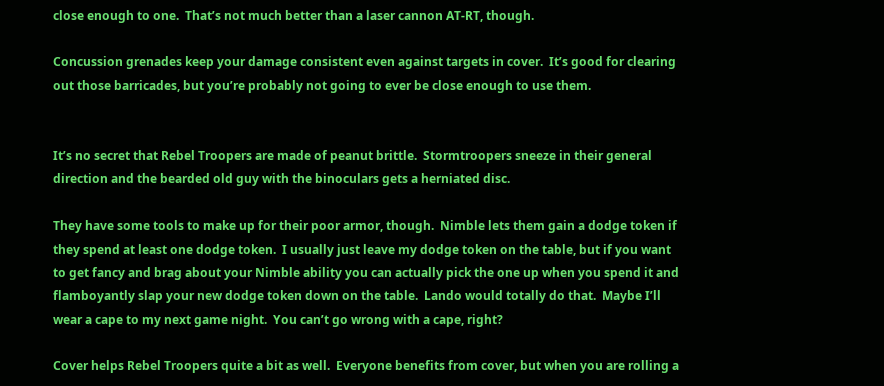close enough to one.  That’s not much better than a laser cannon AT-RT, though.

Concussion grenades keep your damage consistent even against targets in cover.  It’s good for clearing out those barricades, but you’re probably not going to ever be close enough to use them.


It’s no secret that Rebel Troopers are made of peanut brittle.  Stormtroopers sneeze in their general direction and the bearded old guy with the binoculars gets a herniated disc.

They have some tools to make up for their poor armor, though.  Nimble lets them gain a dodge token if they spend at least one dodge token.  I usually just leave my dodge token on the table, but if you want to get fancy and brag about your Nimble ability you can actually pick the one up when you spend it and flamboyantly slap your new dodge token down on the table.  Lando would totally do that.  Maybe I’ll wear a cape to my next game night.  You can’t go wrong with a cape, right?

Cover helps Rebel Troopers quite a bit as well.  Everyone benefits from cover, but when you are rolling a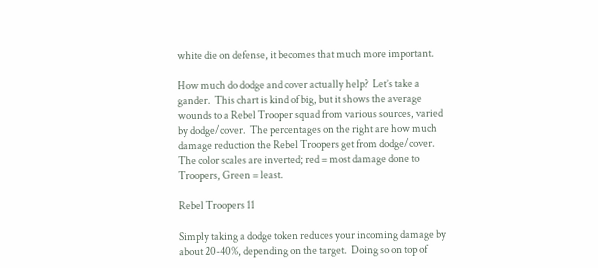white die on defense, it becomes that much more important.

How much do dodge and cover actually help?  Let’s take a gander.  This chart is kind of big, but it shows the average wounds to a Rebel Trooper squad from various sources, varied by dodge/cover.  The percentages on the right are how much damage reduction the Rebel Troopers get from dodge/cover.  The color scales are inverted; red = most damage done to Troopers, Green = least.

Rebel Troopers 11

Simply taking a dodge token reduces your incoming damage by about 20-40%, depending on the target.  Doing so on top of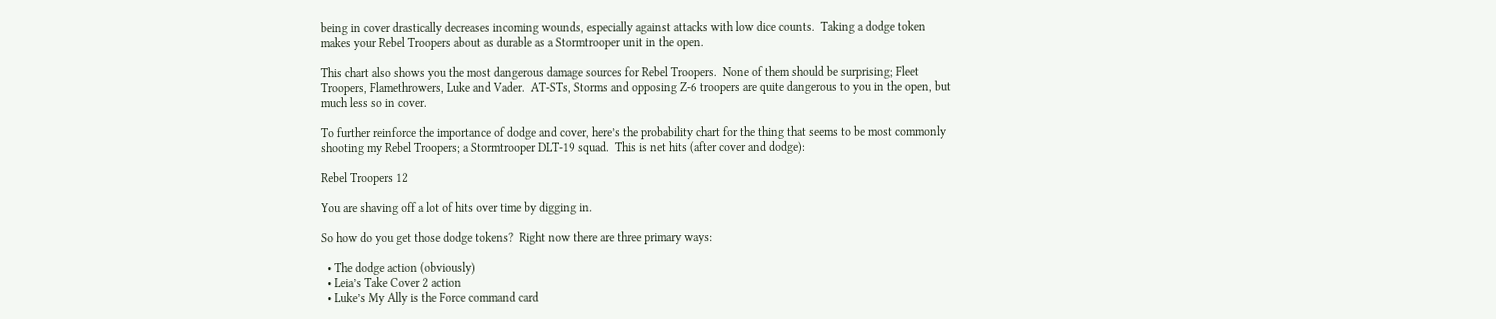being in cover drastically decreases incoming wounds, especially against attacks with low dice counts.  Taking a dodge token makes your Rebel Troopers about as durable as a Stormtrooper unit in the open.

This chart also shows you the most dangerous damage sources for Rebel Troopers.  None of them should be surprising; Fleet Troopers, Flamethrowers, Luke and Vader.  AT-STs, Storms and opposing Z-6 troopers are quite dangerous to you in the open, but much less so in cover.

To further reinforce the importance of dodge and cover, here’s the probability chart for the thing that seems to be most commonly shooting my Rebel Troopers; a Stormtrooper DLT-19 squad.  This is net hits (after cover and dodge):

Rebel Troopers 12

You are shaving off a lot of hits over time by digging in.

So how do you get those dodge tokens?  Right now there are three primary ways:

  • The dodge action (obviously)
  • Leia’s Take Cover 2 action
  • Luke’s My Ally is the Force command card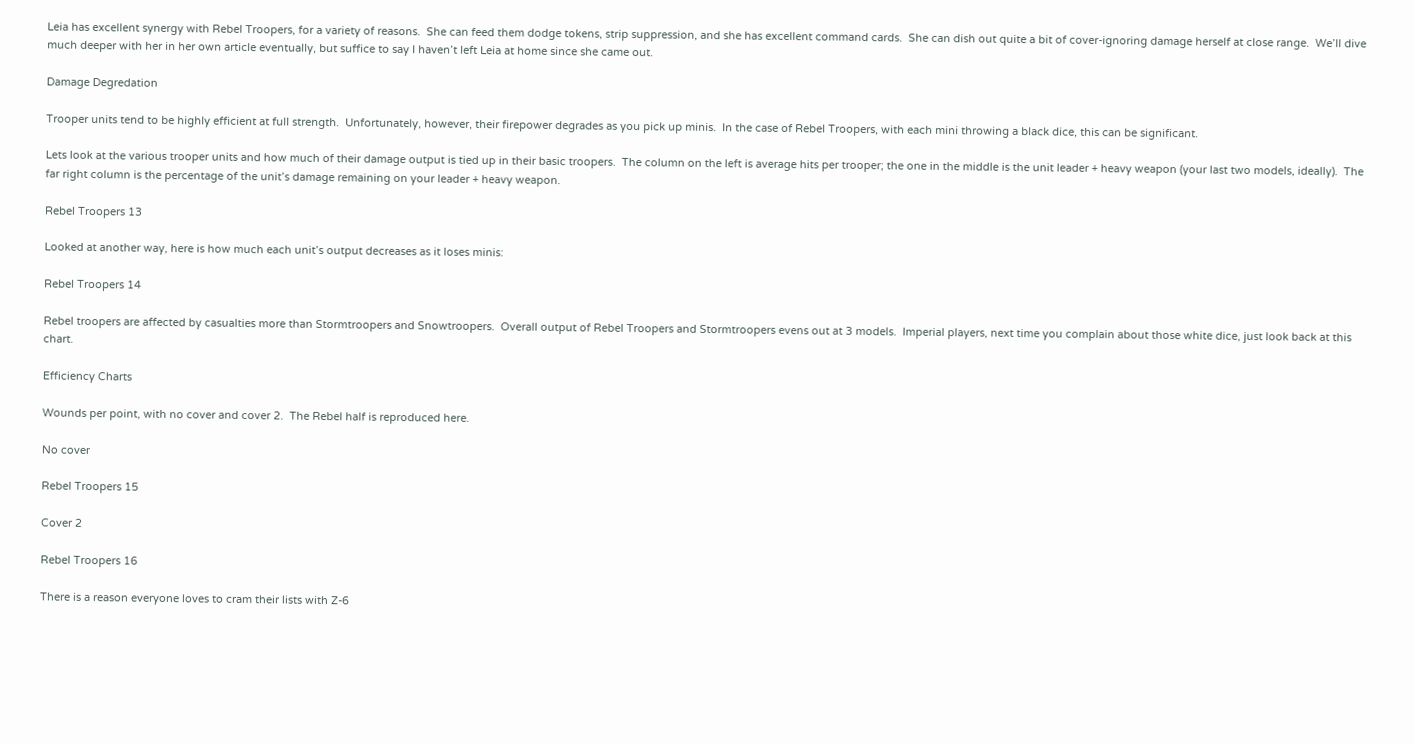Leia has excellent synergy with Rebel Troopers, for a variety of reasons.  She can feed them dodge tokens, strip suppression, and she has excellent command cards.  She can dish out quite a bit of cover-ignoring damage herself at close range.  We’ll dive much deeper with her in her own article eventually, but suffice to say I haven’t left Leia at home since she came out.

Damage Degredation

Trooper units tend to be highly efficient at full strength.  Unfortunately, however, their firepower degrades as you pick up minis.  In the case of Rebel Troopers, with each mini throwing a black dice, this can be significant.

Lets look at the various trooper units and how much of their damage output is tied up in their basic troopers.  The column on the left is average hits per trooper; the one in the middle is the unit leader + heavy weapon (your last two models, ideally).  The far right column is the percentage of the unit’s damage remaining on your leader + heavy weapon.

Rebel Troopers 13

Looked at another way, here is how much each unit’s output decreases as it loses minis:

Rebel Troopers 14

Rebel troopers are affected by casualties more than Stormtroopers and Snowtroopers.  Overall output of Rebel Troopers and Stormtroopers evens out at 3 models.  Imperial players, next time you complain about those white dice, just look back at this chart.

Efficiency Charts

Wounds per point, with no cover and cover 2.  The Rebel half is reproduced here.

No cover

Rebel Troopers 15

Cover 2

Rebel Troopers 16

There is a reason everyone loves to cram their lists with Z-6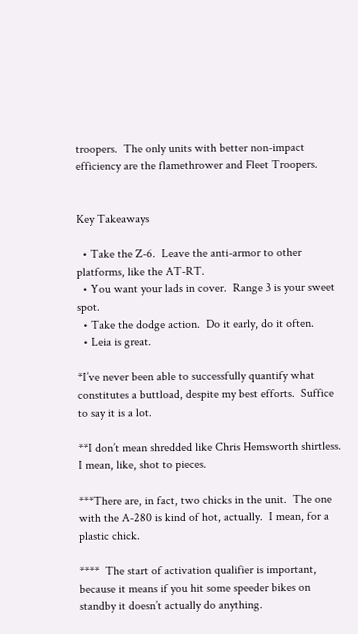troopers.  The only units with better non-impact efficiency are the flamethrower and Fleet Troopers.


Key Takeaways

  • Take the Z-6.  Leave the anti-armor to other platforms, like the AT-RT.
  • You want your lads in cover.  Range 3 is your sweet spot.
  • Take the dodge action.  Do it early, do it often.
  • Leia is great.

*I’ve never been able to successfully quantify what constitutes a buttload, despite my best efforts.  Suffice to say it is a lot.

**I don’t mean shredded like Chris Hemsworth shirtless.  I mean, like, shot to pieces.

***There are, in fact, two chicks in the unit.  The one with the A-280 is kind of hot, actually.  I mean, for a plastic chick.

****  The start of activation qualifier is important, because it means if you hit some speeder bikes on standby it doesn’t actually do anything.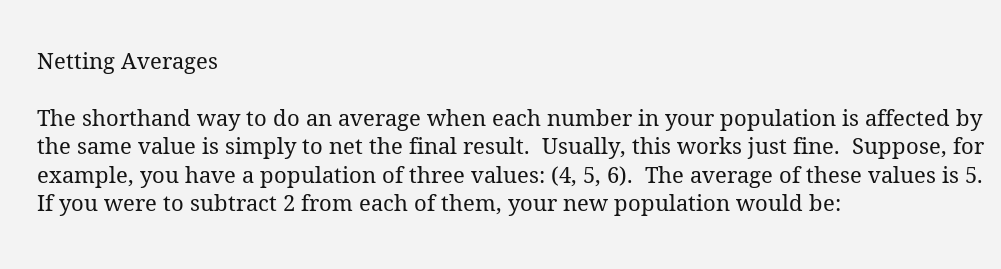Netting Averages

The shorthand way to do an average when each number in your population is affected by the same value is simply to net the final result.  Usually, this works just fine.  Suppose, for example, you have a population of three values: (4, 5, 6).  The average of these values is 5.  If you were to subtract 2 from each of them, your new population would be: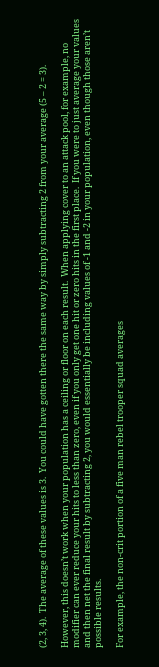(2, 3, 4).  The average of these values is 3.  You could have gotten there the same way by simply subtracting 2 from your average (5 – 2 = 3).

However, this doesn’t work when your population has a ceiling or floor on each result.  When applying cover to an attack pool, for example, no modifier can ever reduce your hits to less than zero, even if you only get one hit or zero hits in the first place.  If you were to just average your values and then net the final result by subtracting 2, you would essentially be including values of -1 and -2 in your population, even though those aren’t possible results.

For example, the non-crit portion of a five man rebel trooper squad averages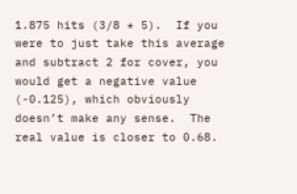1.875 hits (3/8 * 5).  If you were to just take this average and subtract 2 for cover, you would get a negative value (-0.125), which obviously doesn’t make any sense.  The real value is closer to 0.68.